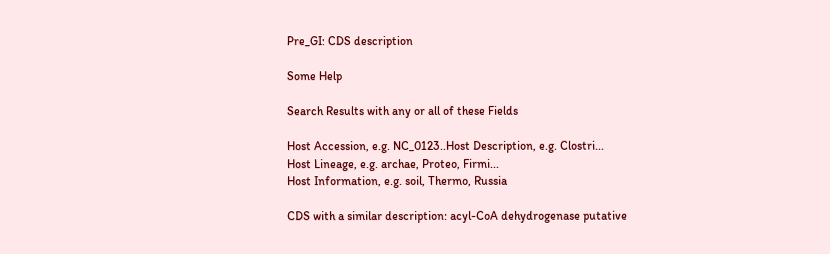Pre_GI: CDS description

Some Help

Search Results with any or all of these Fields

Host Accession, e.g. NC_0123..Host Description, e.g. Clostri...
Host Lineage, e.g. archae, Proteo, Firmi...
Host Information, e.g. soil, Thermo, Russia

CDS with a similar description: acyl-CoA dehydrogenase putative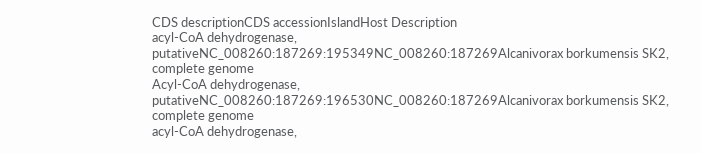CDS descriptionCDS accessionIslandHost Description
acyl-CoA dehydrogenase, putativeNC_008260:187269:195349NC_008260:187269Alcanivorax borkumensis SK2, complete genome
Acyl-CoA dehydrogenase, putativeNC_008260:187269:196530NC_008260:187269Alcanivorax borkumensis SK2, complete genome
acyl-CoA dehydrogenase,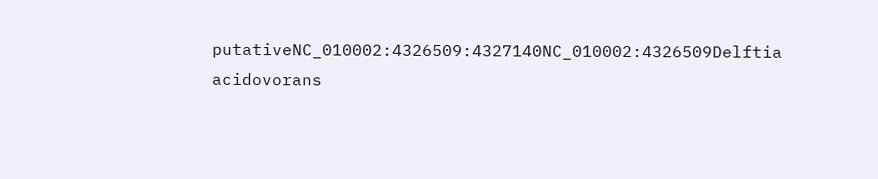putativeNC_010002:4326509:4327140NC_010002:4326509Delftia acidovorans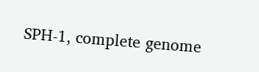SPH-1, complete genome